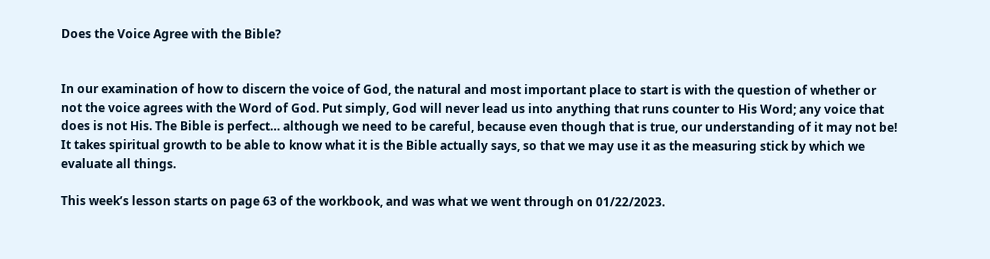Does the Voice Agree with the Bible?


In our examination of how to discern the voice of God, the natural and most important place to start is with the question of whether or not the voice agrees with the Word of God. Put simply, God will never lead us into anything that runs counter to His Word; any voice that does is not His. The Bible is perfect… although we need to be careful, because even though that is true, our understanding of it may not be! It takes spiritual growth to be able to know what it is the Bible actually says, so that we may use it as the measuring stick by which we evaluate all things.

This week’s lesson starts on page 63 of the workbook, and was what we went through on 01/22/2023.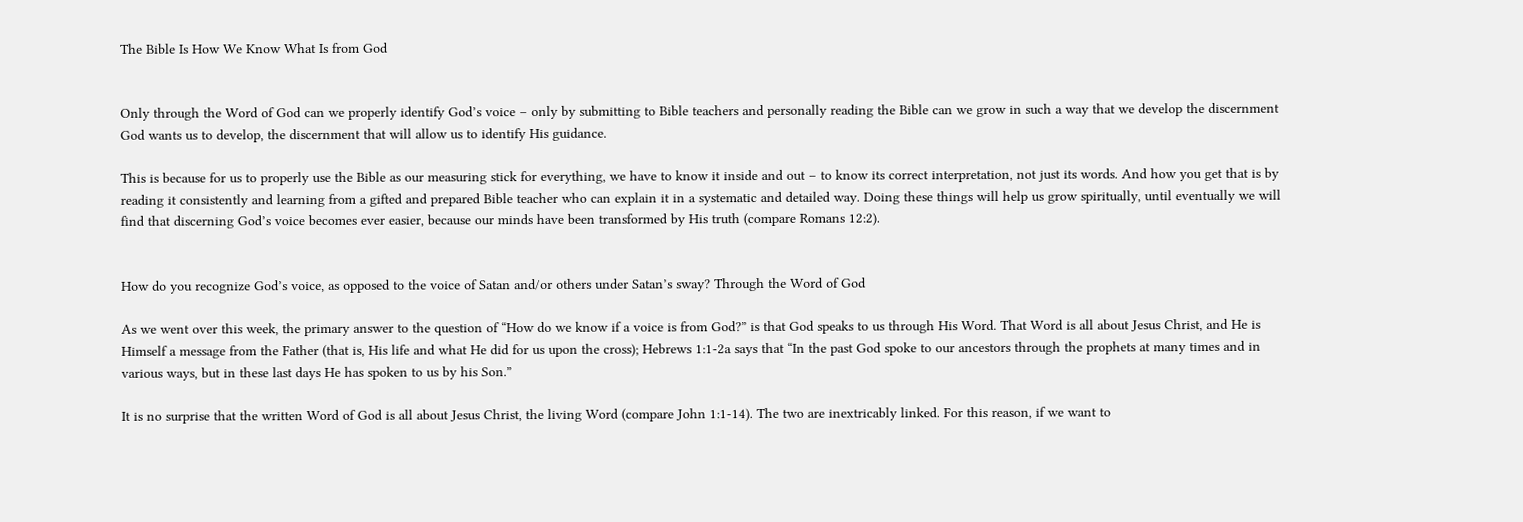The Bible Is How We Know What Is from God


Only through the Word of God can we properly identify God’s voice – only by submitting to Bible teachers and personally reading the Bible can we grow in such a way that we develop the discernment God wants us to develop, the discernment that will allow us to identify His guidance.

This is because for us to properly use the Bible as our measuring stick for everything, we have to know it inside and out – to know its correct interpretation, not just its words. And how you get that is by reading it consistently and learning from a gifted and prepared Bible teacher who can explain it in a systematic and detailed way. Doing these things will help us grow spiritually, until eventually we will find that discerning God’s voice becomes ever easier, because our minds have been transformed by His truth (compare Romans 12:2).


How do you recognize God’s voice, as opposed to the voice of Satan and/or others under Satan’s sway? Through the Word of God

As we went over this week, the primary answer to the question of “How do we know if a voice is from God?” is that God speaks to us through His Word. That Word is all about Jesus Christ, and He is Himself a message from the Father (that is, His life and what He did for us upon the cross); Hebrews 1:1-2a says that “In the past God spoke to our ancestors through the prophets at many times and in various ways, but in these last days He has spoken to us by his Son.”

It is no surprise that the written Word of God is all about Jesus Christ, the living Word (compare John 1:1-14). The two are inextricably linked. For this reason, if we want to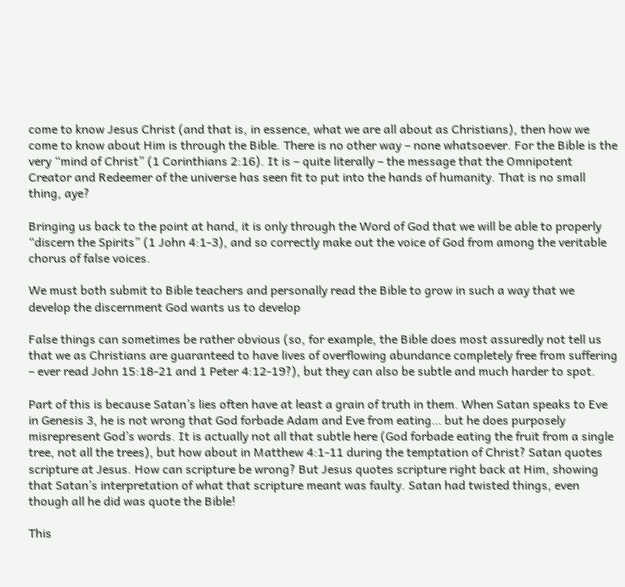come to know Jesus Christ (and that is, in essence, what we are all about as Christians), then how we come to know about Him is through the Bible. There is no other way – none whatsoever. For the Bible is the very “mind of Christ” (1 Corinthians 2:16). It is – quite literally – the message that the Omnipotent Creator and Redeemer of the universe has seen fit to put into the hands of humanity. That is no small thing, aye?

Bringing us back to the point at hand, it is only through the Word of God that we will be able to properly “discern the Spirits” (1 John 4:1-3), and so correctly make out the voice of God from among the veritable chorus of false voices.

We must both submit to Bible teachers and personally read the Bible to grow in such a way that we develop the discernment God wants us to develop

False things can sometimes be rather obvious (so, for example, the Bible does most assuredly not tell us that we as Christians are guaranteed to have lives of overflowing abundance completely free from suffering – ever read John 15:18-21 and 1 Peter 4:12-19?), but they can also be subtle and much harder to spot.

Part of this is because Satan’s lies often have at least a grain of truth in them. When Satan speaks to Eve in Genesis 3, he is not wrong that God forbade Adam and Eve from eating… but he does purposely misrepresent God’s words. It is actually not all that subtle here (God forbade eating the fruit from a single tree, not all the trees), but how about in Matthew 4:1-11 during the temptation of Christ? Satan quotes scripture at Jesus. How can scripture be wrong? But Jesus quotes scripture right back at Him, showing that Satan’s interpretation of what that scripture meant was faulty. Satan had twisted things, even though all he did was quote the Bible!

This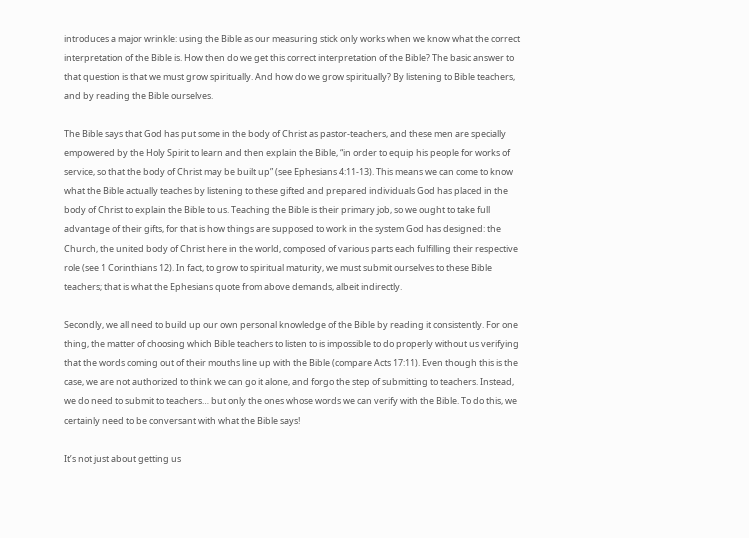introduces a major wrinkle: using the Bible as our measuring stick only works when we know what the correct interpretation of the Bible is. How then do we get this correct interpretation of the Bible? The basic answer to that question is that we must grow spiritually. And how do we grow spiritually? By listening to Bible teachers, and by reading the Bible ourselves.

The Bible says that God has put some in the body of Christ as pastor-teachers, and these men are specially empowered by the Holy Spirit to learn and then explain the Bible, “in order to equip his people for works of service, so that the body of Christ may be built up” (see Ephesians 4:11-13). This means we can come to know what the Bible actually teaches by listening to these gifted and prepared individuals God has placed in the body of Christ to explain the Bible to us. Teaching the Bible is their primary job, so we ought to take full advantage of their gifts, for that is how things are supposed to work in the system God has designed: the Church, the united body of Christ here in the world, composed of various parts each fulfilling their respective role (see 1 Corinthians 12). In fact, to grow to spiritual maturity, we must submit ourselves to these Bible teachers; that is what the Ephesians quote from above demands, albeit indirectly.

Secondly, we all need to build up our own personal knowledge of the Bible by reading it consistently. For one thing, the matter of choosing which Bible teachers to listen to is impossible to do properly without us verifying that the words coming out of their mouths line up with the Bible (compare Acts 17:11). Even though this is the case, we are not authorized to think we can go it alone, and forgo the step of submitting to teachers. Instead, we do need to submit to teachers… but only the ones whose words we can verify with the Bible. To do this, we certainly need to be conversant with what the Bible says!

It’s not just about getting us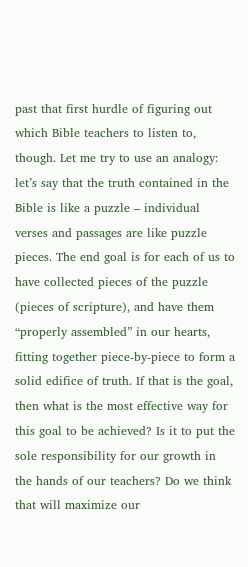past that first hurdle of figuring out which Bible teachers to listen to, though. Let me try to use an analogy: let’s say that the truth contained in the Bible is like a puzzle – individual verses and passages are like puzzle pieces. The end goal is for each of us to have collected pieces of the puzzle (pieces of scripture), and have them “properly assembled” in our hearts, fitting together piece-by-piece to form a solid edifice of truth. If that is the goal, then what is the most effective way for this goal to be achieved? Is it to put the sole responsibility for our growth in the hands of our teachers? Do we think that will maximize our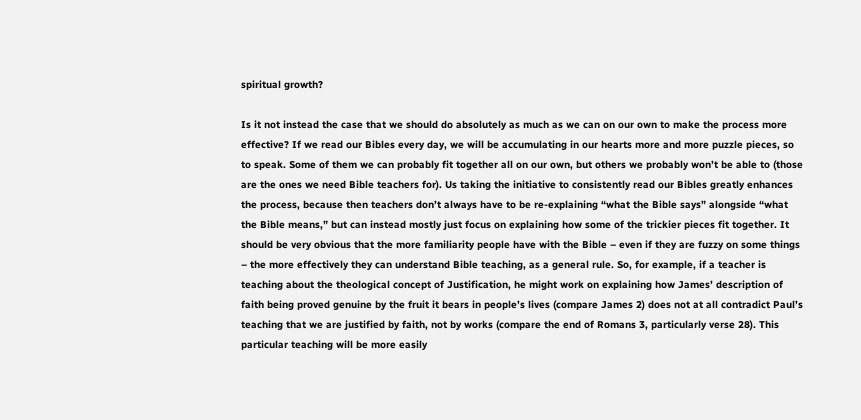spiritual growth?

Is it not instead the case that we should do absolutely as much as we can on our own to make the process more effective? If we read our Bibles every day, we will be accumulating in our hearts more and more puzzle pieces, so to speak. Some of them we can probably fit together all on our own, but others we probably won’t be able to (those are the ones we need Bible teachers for). Us taking the initiative to consistently read our Bibles greatly enhances the process, because then teachers don’t always have to be re-explaining “what the Bible says” alongside “what the Bible means,” but can instead mostly just focus on explaining how some of the trickier pieces fit together. It should be very obvious that the more familiarity people have with the Bible – even if they are fuzzy on some things – the more effectively they can understand Bible teaching, as a general rule. So, for example, if a teacher is teaching about the theological concept of Justification, he might work on explaining how James’ description of faith being proved genuine by the fruit it bears in people’s lives (compare James 2) does not at all contradict Paul’s teaching that we are justified by faith, not by works (compare the end of Romans 3, particularly verse 28). This particular teaching will be more easily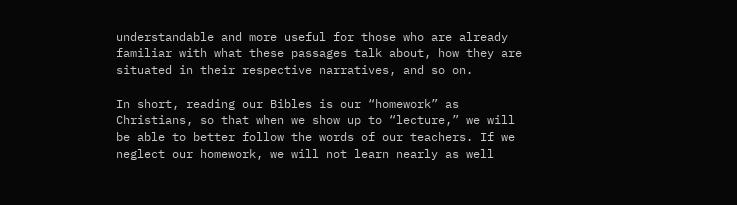understandable and more useful for those who are already familiar with what these passages talk about, how they are situated in their respective narratives, and so on.

In short, reading our Bibles is our “homework” as Christians, so that when we show up to “lecture,” we will be able to better follow the words of our teachers. If we neglect our homework, we will not learn nearly as well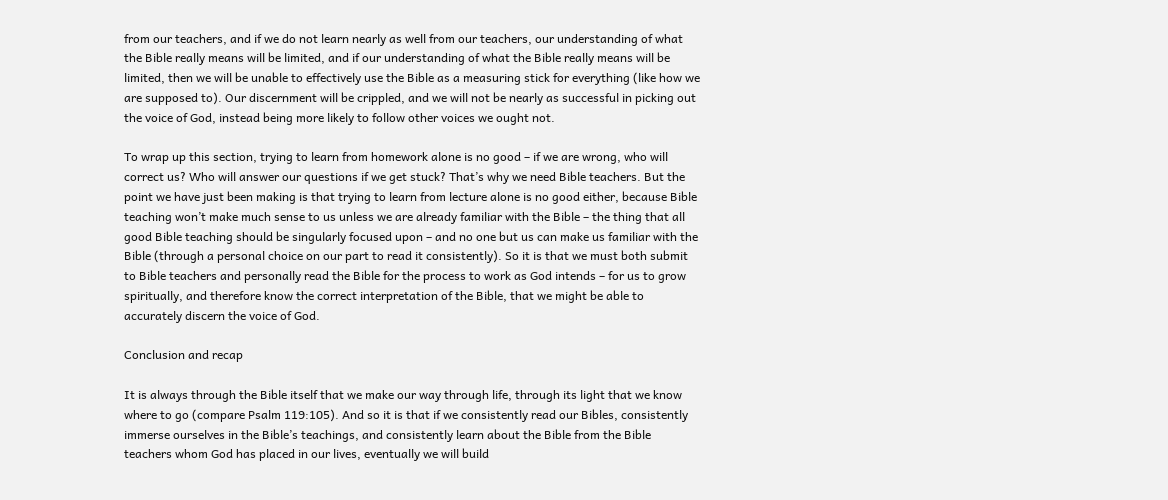from our teachers, and if we do not learn nearly as well from our teachers, our understanding of what the Bible really means will be limited, and if our understanding of what the Bible really means will be limited, then we will be unable to effectively use the Bible as a measuring stick for everything (like how we are supposed to). Our discernment will be crippled, and we will not be nearly as successful in picking out the voice of God, instead being more likely to follow other voices we ought not.

To wrap up this section, trying to learn from homework alone is no good – if we are wrong, who will correct us? Who will answer our questions if we get stuck? That’s why we need Bible teachers. But the point we have just been making is that trying to learn from lecture alone is no good either, because Bible teaching won’t make much sense to us unless we are already familiar with the Bible – the thing that all good Bible teaching should be singularly focused upon – and no one but us can make us familiar with the Bible (through a personal choice on our part to read it consistently). So it is that we must both submit to Bible teachers and personally read the Bible for the process to work as God intends – for us to grow spiritually, and therefore know the correct interpretation of the Bible, that we might be able to accurately discern the voice of God.

Conclusion and recap

It is always through the Bible itself that we make our way through life, through its light that we know where to go (compare Psalm 119:105). And so it is that if we consistently read our Bibles, consistently immerse ourselves in the Bible’s teachings, and consistently learn about the Bible from the Bible teachers whom God has placed in our lives, eventually we will build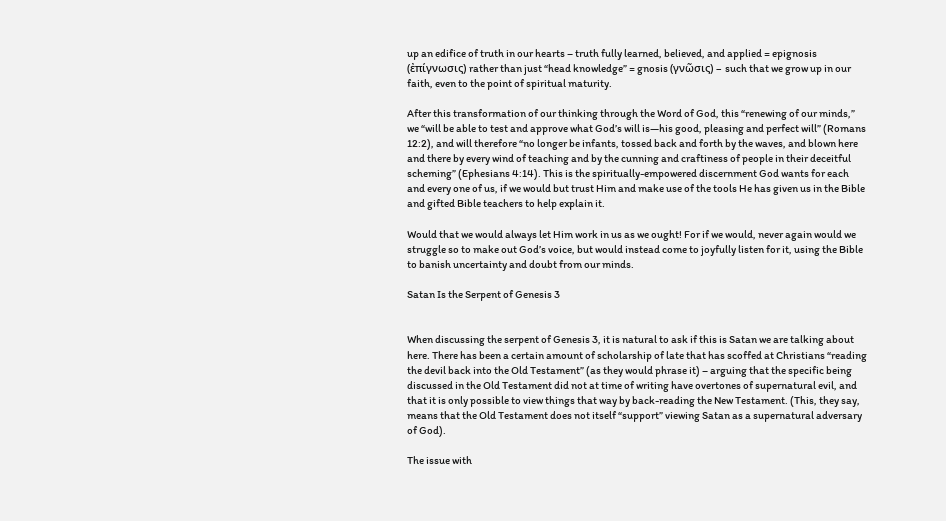up an edifice of truth in our hearts – truth fully learned, believed, and applied = epignosis (ἐπίγνωσις) rather than just “head knowledge” = gnosis (γνῶσις) – such that we grow up in our faith, even to the point of spiritual maturity.

After this transformation of our thinking through the Word of God, this “renewing of our minds,” we “will be able to test and approve what God’s will is—his good, pleasing and perfect will” (Romans 12:2), and will therefore “no longer be infants, tossed back and forth by the waves, and blown here and there by every wind of teaching and by the cunning and craftiness of people in their deceitful scheming” (Ephesians 4:14). This is the spiritually-empowered discernment God wants for each and every one of us, if we would but trust Him and make use of the tools He has given us in the Bible and gifted Bible teachers to help explain it.

Would that we would always let Him work in us as we ought! For if we would, never again would we struggle so to make out God’s voice, but would instead come to joyfully listen for it, using the Bible to banish uncertainty and doubt from our minds.

Satan Is the Serpent of Genesis 3


When discussing the serpent of Genesis 3, it is natural to ask if this is Satan we are talking about here. There has been a certain amount of scholarship of late that has scoffed at Christians “reading the devil back into the Old Testament” (as they would phrase it) – arguing that the specific being discussed in the Old Testament did not at time of writing have overtones of supernatural evil, and that it is only possible to view things that way by back-reading the New Testament. (This, they say, means that the Old Testament does not itself “support” viewing Satan as a supernatural adversary of God).

The issue with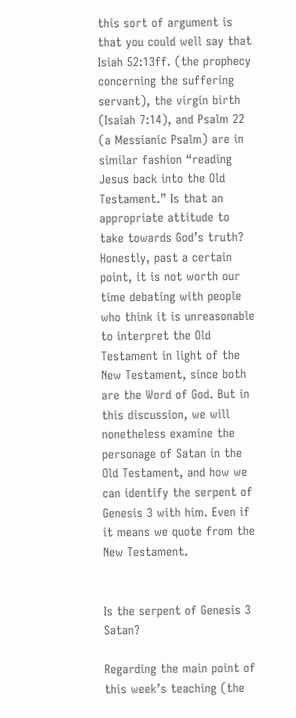this sort of argument is that you could well say that Isiah 52:13ff. (the prophecy concerning the suffering servant), the virgin birth (Isaiah 7:14), and Psalm 22 (a Messianic Psalm) are in similar fashion “reading Jesus back into the Old Testament.” Is that an appropriate attitude to take towards God’s truth? Honestly, past a certain point, it is not worth our time debating with people who think it is unreasonable to interpret the Old Testament in light of the New Testament, since both are the Word of God. But in this discussion, we will nonetheless examine the personage of Satan in the Old Testament, and how we can identify the serpent of Genesis 3 with him. Even if it means we quote from the New Testament.


Is the serpent of Genesis 3 Satan?

Regarding the main point of this week’s teaching (the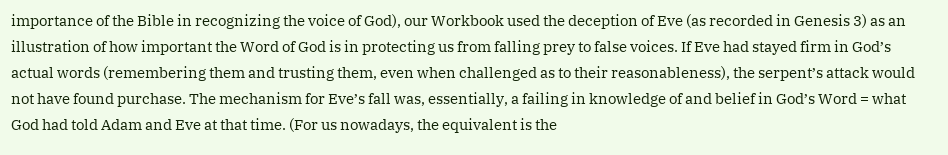importance of the Bible in recognizing the voice of God), our Workbook used the deception of Eve (as recorded in Genesis 3) as an illustration of how important the Word of God is in protecting us from falling prey to false voices. If Eve had stayed firm in God’s actual words (remembering them and trusting them, even when challenged as to their reasonableness), the serpent’s attack would not have found purchase. The mechanism for Eve’s fall was, essentially, a failing in knowledge of and belief in God’s Word = what God had told Adam and Eve at that time. (For us nowadays, the equivalent is the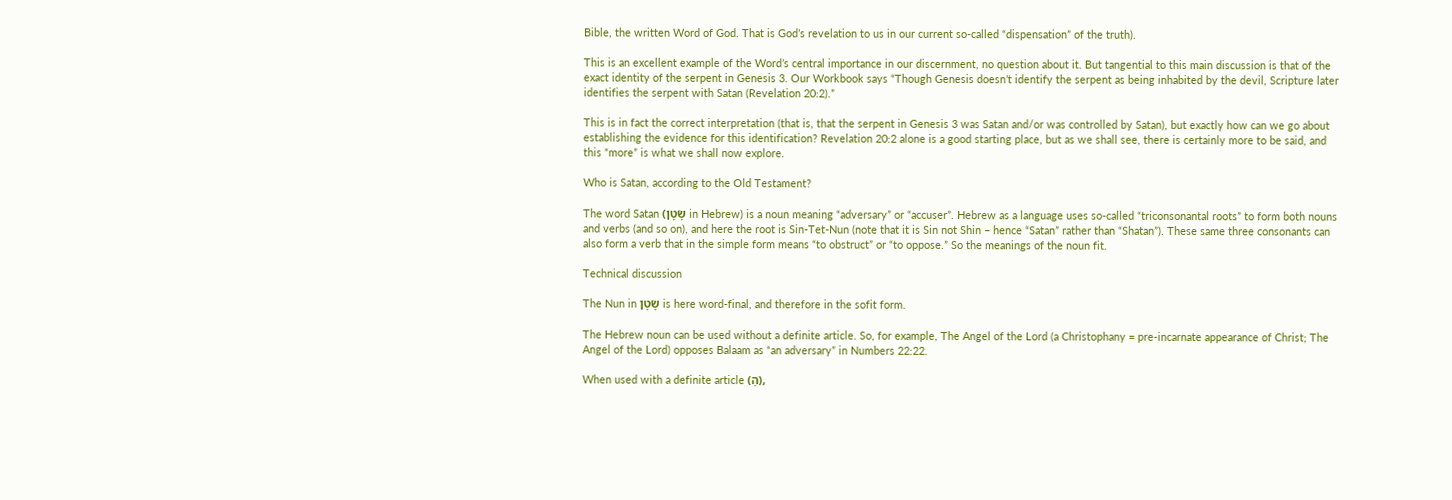Bible, the written Word of God. That is God’s revelation to us in our current so-called “dispensation” of the truth).

This is an excellent example of the Word’s central importance in our discernment, no question about it. But tangential to this main discussion is that of the exact identity of the serpent in Genesis 3. Our Workbook says “Though Genesis doesn’t identify the serpent as being inhabited by the devil, Scripture later identifies the serpent with Satan (Revelation 20:2).”

This is in fact the correct interpretation (that is, that the serpent in Genesis 3 was Satan and/or was controlled by Satan), but exactly how can we go about establishing the evidence for this identification? Revelation 20:2 alone is a good starting place, but as we shall see, there is certainly more to be said, and this “more” is what we shall now explore.

Who is Satan, according to the Old Testament?

The word Satan (שָׂטָן in Hebrew) is a noun meaning “adversary” or “accuser”. Hebrew as a language uses so-called “triconsonantal roots” to form both nouns and verbs (and so on), and here the root is Sin-Tet-Nun (note that it is Sin not Shin – hence “Satan” rather than “Shatan”). These same three consonants can also form a verb that in the simple form means “to obstruct” or “to oppose.” So the meanings of the noun fit.

Technical discussion

The Nun in שָׂטָן is here word-final, and therefore in the sofit form.

The Hebrew noun can be used without a definite article. So, for example, The Angel of the Lord (a Christophany = pre-incarnate appearance of Christ; The Angel of the Lord) opposes Balaam as “an adversary” in Numbers 22:22.

When used with a definite article (הַ),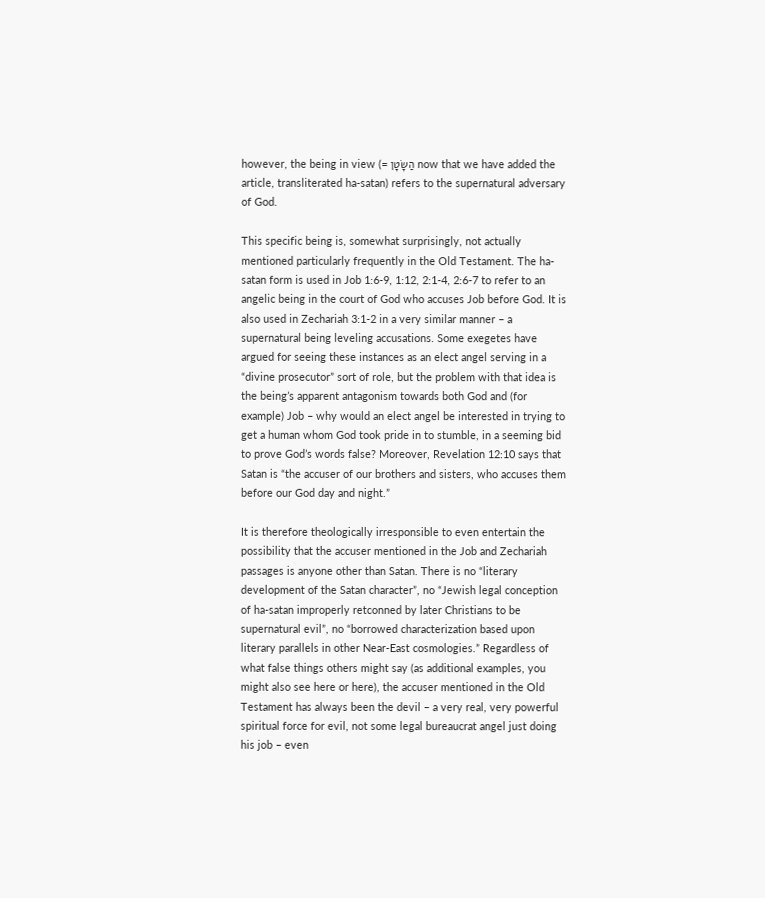however, the being in view (= הַשָׂטָן now that we have added the article, transliterated ha-satan) refers to the supernatural adversary of God.

This specific being is, somewhat surprisingly, not actually mentioned particularly frequently in the Old Testament. The ha-satan form is used in Job 1:6-9, 1:12, 2:1-4, 2:6-7 to refer to an angelic being in the court of God who accuses Job before God. It is also used in Zechariah 3:1-2 in a very similar manner – a supernatural being leveling accusations. Some exegetes have argued for seeing these instances as an elect angel serving in a “divine prosecutor” sort of role, but the problem with that idea is the being’s apparent antagonism towards both God and (for example) Job – why would an elect angel be interested in trying to get a human whom God took pride in to stumble, in a seeming bid to prove God’s words false? Moreover, Revelation 12:10 says that Satan is “the accuser of our brothers and sisters, who accuses them before our God day and night.”

It is therefore theologically irresponsible to even entertain the possibility that the accuser mentioned in the Job and Zechariah passages is anyone other than Satan. There is no “literary development of the Satan character”, no “Jewish legal conception of ha-satan improperly retconned by later Christians to be supernatural evil”, no “borrowed characterization based upon literary parallels in other Near-East cosmologies.” Regardless of what false things others might say (as additional examples, you might also see here or here), the accuser mentioned in the Old Testament has always been the devil – a very real, very powerful spiritual force for evil, not some legal bureaucrat angel just doing his job – even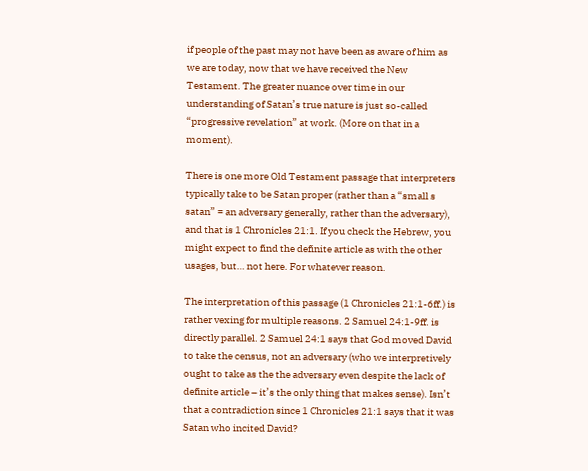if people of the past may not have been as aware of him as we are today, now that we have received the New Testament. The greater nuance over time in our understanding of Satan’s true nature is just so-called “progressive revelation” at work. (More on that in a moment).

There is one more Old Testament passage that interpreters typically take to be Satan proper (rather than a “small s satan” = an adversary generally, rather than the adversary), and that is 1 Chronicles 21:1. If you check the Hebrew, you might expect to find the definite article as with the other usages, but… not here. For whatever reason.

The interpretation of this passage (1 Chronicles 21:1-6ff.) is rather vexing for multiple reasons. 2 Samuel 24:1-9ff. is directly parallel. 2 Samuel 24:1 says that God moved David to take the census, not an adversary (who we interpretively ought to take as the the adversary even despite the lack of definite article – it’s the only thing that makes sense). Isn’t that a contradiction since 1 Chronicles 21:1 says that it was Satan who incited David?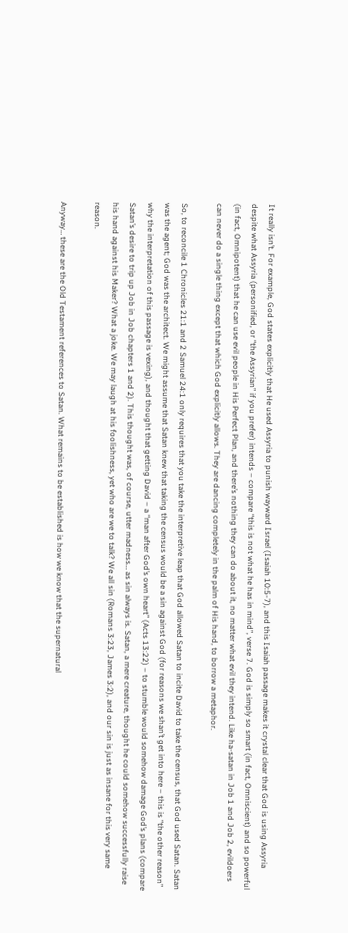It really isn’t. For example, God states explicitly that He used Assyria to punish wayward Israel (Isaiah 10:5-7), and this Isaiah passage makes it crystal clear that God is using Assyria despite what Assyria (personified, or “the Assyrian” if you prefer) intends – compare “this is not what he has in mind”, verse 7. God is simply so smart (in fact, Omniscient) and so powerful (in fact, Omnipotent) that he can use evil people in His Perfect Plan, and there’s nothing they can do about it, no matter what evil they intend. Like ha-satan in Job 1 and Job 2, evildoers can never do a single thing except that which God explicitly allows. They are dancing completely in the palm of His hand, to borrow a metaphor.

So, to reconcile 1 Chronicles 21:1 and 2 Samuel 24:1 only requires that you take the interpretive leap that God allowed Satan to incite David to take the census, that God used Satan. Satan was the agent; God was the architect. We might assume that Satan knew that taking the census would be a sin against God (for reasons we shan’t get into here – this is “the other reason” why the interpretation of this passage is vexing), and thought that getting David – a “man after God’s own heart” (Acts 13:22) – to stumble would somehow damage God’s plans (compare Satan’s desire to trip up Job in Job chapters 1 and 2). This thought was, of course, utter madness… as sin always is. Satan, a mere creature, thought he could somehow successfully raise his hand against his Maker? What a joke. We may laugh at his foolishness, yet who are we to talk? We all sin (Romans 3:23, James 3:2), and our sin is just as insane for this very same reason.

Anyway… these are the Old Testament references to Satan. What remains to be established is how we know that the supernatural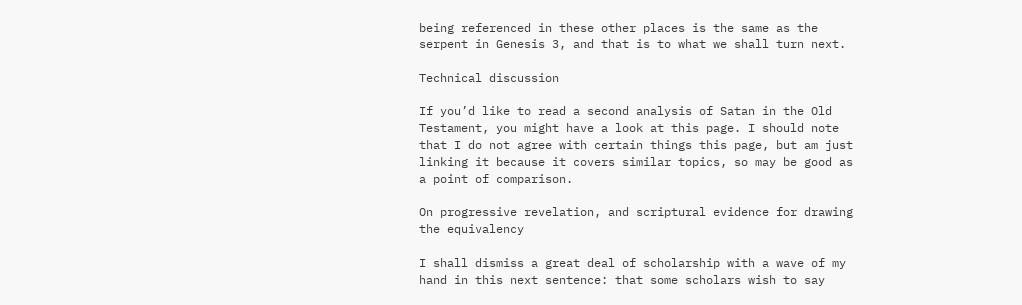being referenced in these other places is the same as the serpent in Genesis 3, and that is to what we shall turn next.

Technical discussion

If you’d like to read a second analysis of Satan in the Old Testament, you might have a look at this page. I should note that I do not agree with certain things this page, but am just linking it because it covers similar topics, so may be good as a point of comparison.

On progressive revelation, and scriptural evidence for drawing the equivalency

I shall dismiss a great deal of scholarship with a wave of my hand in this next sentence: that some scholars wish to say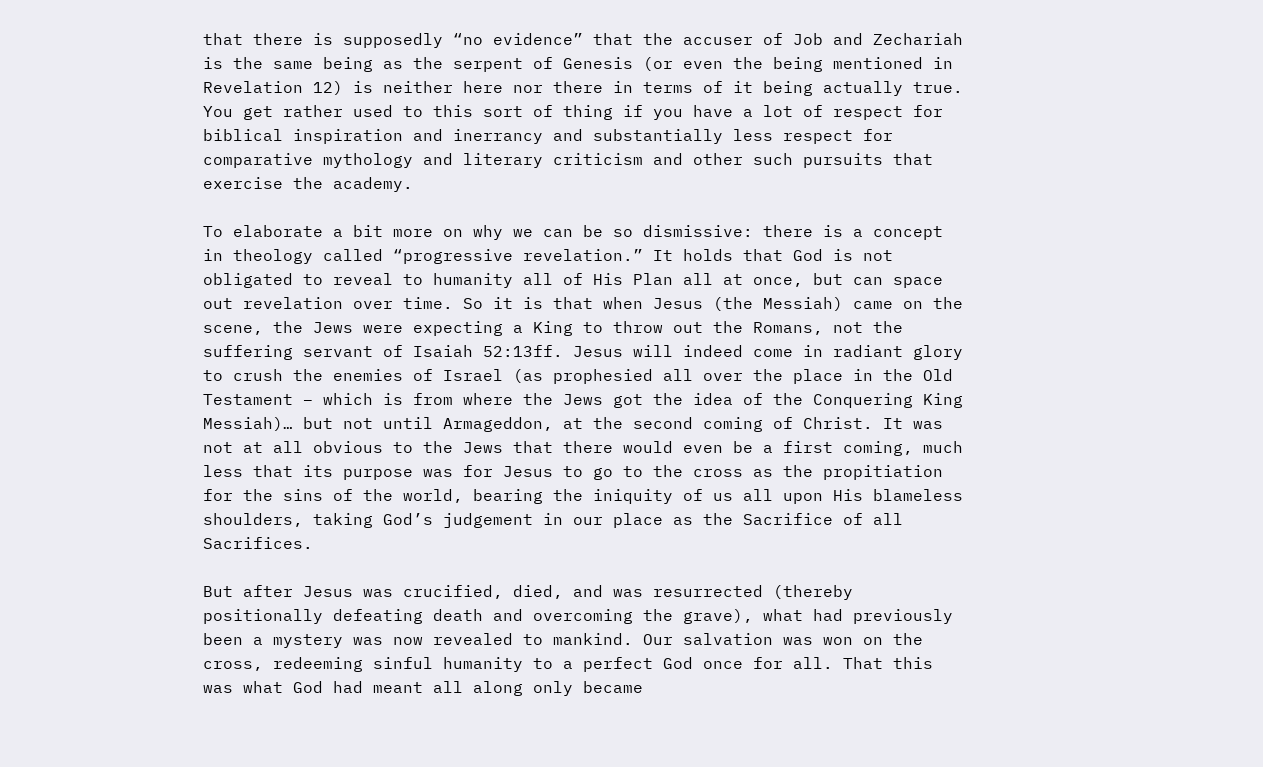that there is supposedly “no evidence” that the accuser of Job and Zechariah is the same being as the serpent of Genesis (or even the being mentioned in Revelation 12) is neither here nor there in terms of it being actually true. You get rather used to this sort of thing if you have a lot of respect for biblical inspiration and inerrancy and substantially less respect for comparative mythology and literary criticism and other such pursuits that exercise the academy.

To elaborate a bit more on why we can be so dismissive: there is a concept in theology called “progressive revelation.” It holds that God is not obligated to reveal to humanity all of His Plan all at once, but can space out revelation over time. So it is that when Jesus (the Messiah) came on the scene, the Jews were expecting a King to throw out the Romans, not the suffering servant of Isaiah 52:13ff. Jesus will indeed come in radiant glory to crush the enemies of Israel (as prophesied all over the place in the Old Testament – which is from where the Jews got the idea of the Conquering King Messiah)… but not until Armageddon, at the second coming of Christ. It was not at all obvious to the Jews that there would even be a first coming, much less that its purpose was for Jesus to go to the cross as the propitiation for the sins of the world, bearing the iniquity of us all upon His blameless shoulders, taking God’s judgement in our place as the Sacrifice of all Sacrifices.

But after Jesus was crucified, died, and was resurrected (thereby positionally defeating death and overcoming the grave), what had previously been a mystery was now revealed to mankind. Our salvation was won on the cross, redeeming sinful humanity to a perfect God once for all. That this was what God had meant all along only became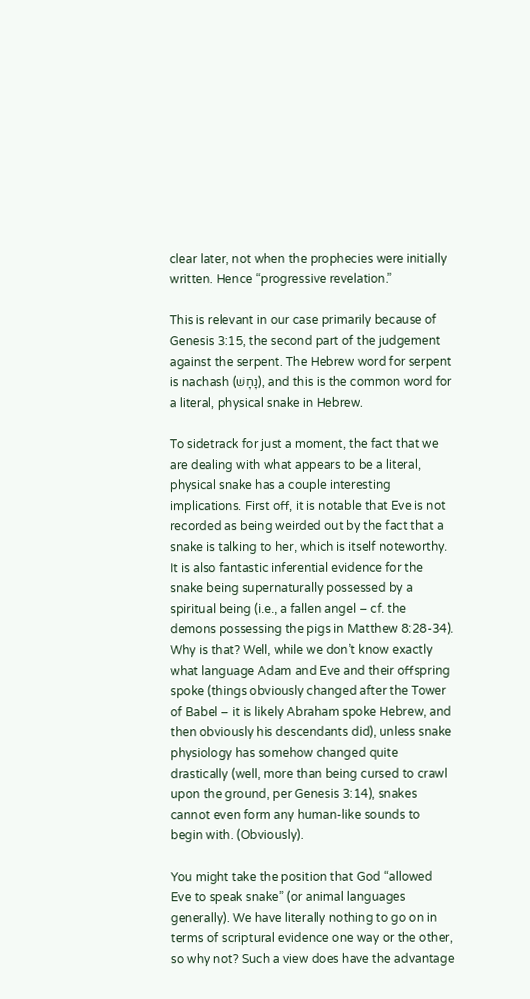clear later, not when the prophecies were initially written. Hence “progressive revelation.”

This is relevant in our case primarily because of Genesis 3:15, the second part of the judgement against the serpent. The Hebrew word for serpent is nachash (נָחָשׁ), and this is the common word for a literal, physical snake in Hebrew.

To sidetrack for just a moment, the fact that we are dealing with what appears to be a literal, physical snake has a couple interesting implications. First off, it is notable that Eve is not recorded as being weirded out by the fact that a snake is talking to her, which is itself noteworthy. It is also fantastic inferential evidence for the snake being supernaturally possessed by a spiritual being (i.e., a fallen angel – cf. the demons possessing the pigs in Matthew 8:28-34). Why is that? Well, while we don’t know exactly what language Adam and Eve and their offspring spoke (things obviously changed after the Tower of Babel – it is likely Abraham spoke Hebrew, and then obviously his descendants did), unless snake physiology has somehow changed quite drastically (well, more than being cursed to crawl upon the ground, per Genesis 3:14), snakes cannot even form any human-like sounds to begin with. (Obviously).

You might take the position that God “allowed Eve to speak snake” (or animal languages generally). We have literally nothing to go on in terms of scriptural evidence one way or the other, so why not? Such a view does have the advantage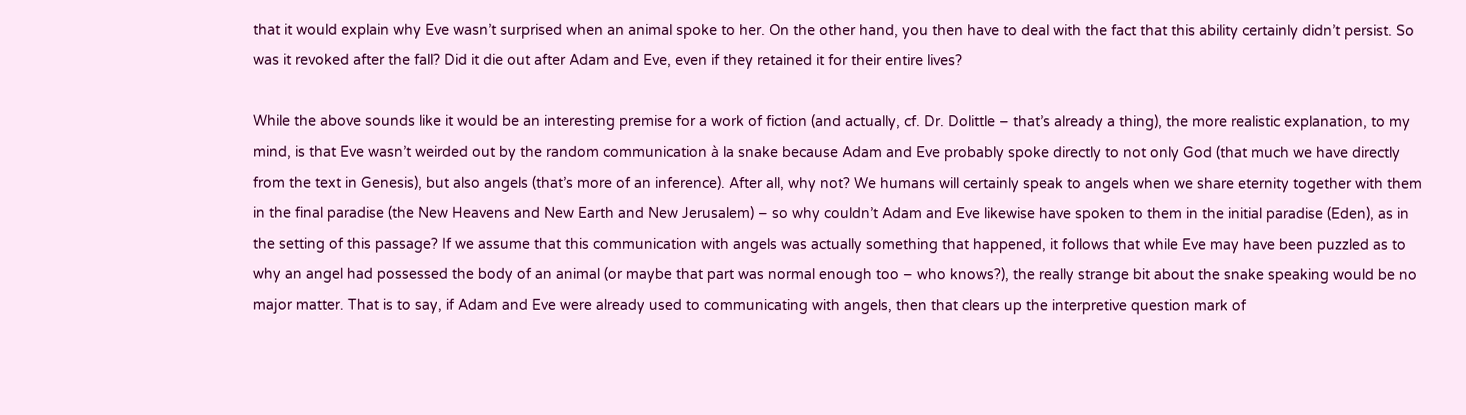that it would explain why Eve wasn’t surprised when an animal spoke to her. On the other hand, you then have to deal with the fact that this ability certainly didn’t persist. So was it revoked after the fall? Did it die out after Adam and Eve, even if they retained it for their entire lives?

While the above sounds like it would be an interesting premise for a work of fiction (and actually, cf. Dr. Dolittle – that’s already a thing), the more realistic explanation, to my mind, is that Eve wasn’t weirded out by the random communication à la snake because Adam and Eve probably spoke directly to not only God (that much we have directly from the text in Genesis), but also angels (that’s more of an inference). After all, why not? We humans will certainly speak to angels when we share eternity together with them in the final paradise (the New Heavens and New Earth and New Jerusalem) – so why couldn’t Adam and Eve likewise have spoken to them in the initial paradise (Eden), as in the setting of this passage? If we assume that this communication with angels was actually something that happened, it follows that while Eve may have been puzzled as to why an angel had possessed the body of an animal (or maybe that part was normal enough too – who knows?), the really strange bit about the snake speaking would be no major matter. That is to say, if Adam and Eve were already used to communicating with angels, then that clears up the interpretive question mark of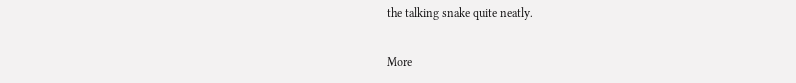the talking snake quite neatly.

More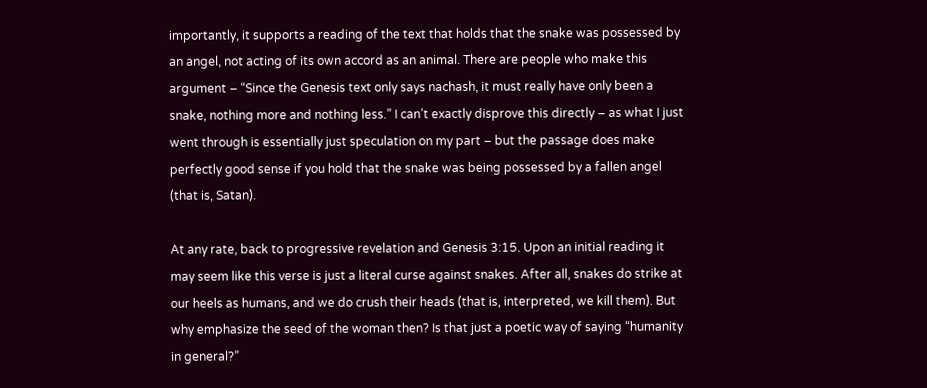importantly, it supports a reading of the text that holds that the snake was possessed by an angel, not acting of its own accord as an animal. There are people who make this argument – “Since the Genesis text only says nachash, it must really have only been a snake, nothing more and nothing less.” I can’t exactly disprove this directly – as what I just went through is essentially just speculation on my part – but the passage does make perfectly good sense if you hold that the snake was being possessed by a fallen angel (that is, Satan).

At any rate, back to progressive revelation and Genesis 3:15. Upon an initial reading it may seem like this verse is just a literal curse against snakes. After all, snakes do strike at our heels as humans, and we do crush their heads (that is, interpreted, we kill them). But why emphasize the seed of the woman then? Is that just a poetic way of saying “humanity in general?”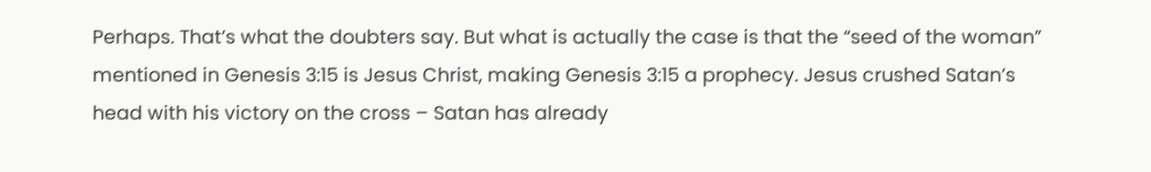Perhaps. That’s what the doubters say. But what is actually the case is that the “seed of the woman” mentioned in Genesis 3:15 is Jesus Christ, making Genesis 3:15 a prophecy. Jesus crushed Satan’s head with his victory on the cross – Satan has already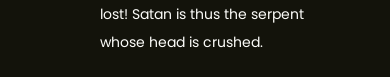lost! Satan is thus the serpent whose head is crushed.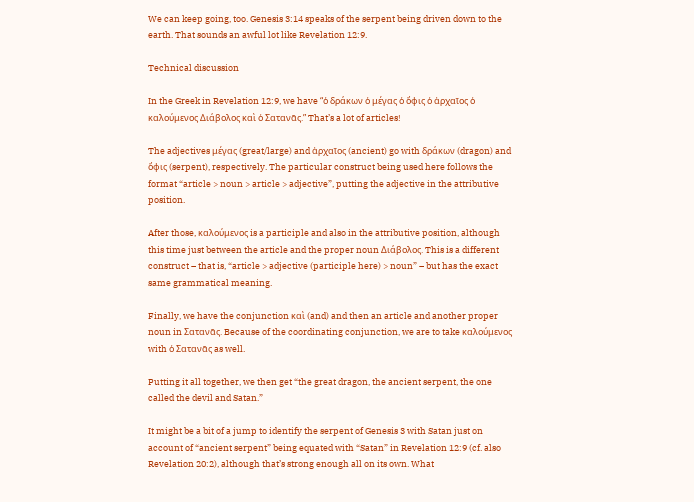We can keep going, too. Genesis 3:14 speaks of the serpent being driven down to the earth. That sounds an awful lot like Revelation 12:9.

Technical discussion

In the Greek in Revelation 12:9, we have “ὁ δράκων ὁ μέγας ὁ ὄφις ὁ ἀρχαῖος ὁ καλούμενος Διάβολος καὶ ὁ Σατανᾶς.” That’s a lot of articles!

The adjectives μέγας (great/large) and ἀρχαῖος (ancient) go with δράκων (dragon) and ὄφις (serpent), respectively. The particular construct being used here follows the format “article > noun > article > adjective”, putting the adjective in the attributive position.

After those, καλούμενος is a participle and also in the attributive position, although this time just between the article and the proper noun Διάβολος. This is a different construct – that is, “article > adjective (participle here) > noun” – but has the exact same grammatical meaning.

Finally, we have the conjunction καὶ (and) and then an article and another proper noun in Σατανᾶς. Because of the coordinating conjunction, we are to take καλούμενος with ὁ Σατανᾶς as well.

Putting it all together, we then get “the great dragon, the ancient serpent, the one called the devil and Satan.”

It might be a bit of a jump to identify the serpent of Genesis 3 with Satan just on account of “ancient serpent” being equated with “Satan” in Revelation 12:9 (cf. also Revelation 20:2), although that’s strong enough all on its own. What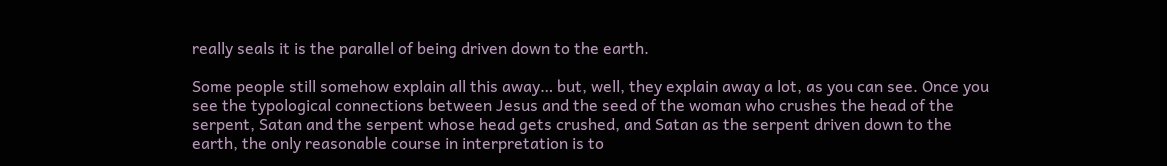really seals it is the parallel of being driven down to the earth.

Some people still somehow explain all this away… but, well, they explain away a lot, as you can see. Once you see the typological connections between Jesus and the seed of the woman who crushes the head of the serpent, Satan and the serpent whose head gets crushed, and Satan as the serpent driven down to the earth, the only reasonable course in interpretation is to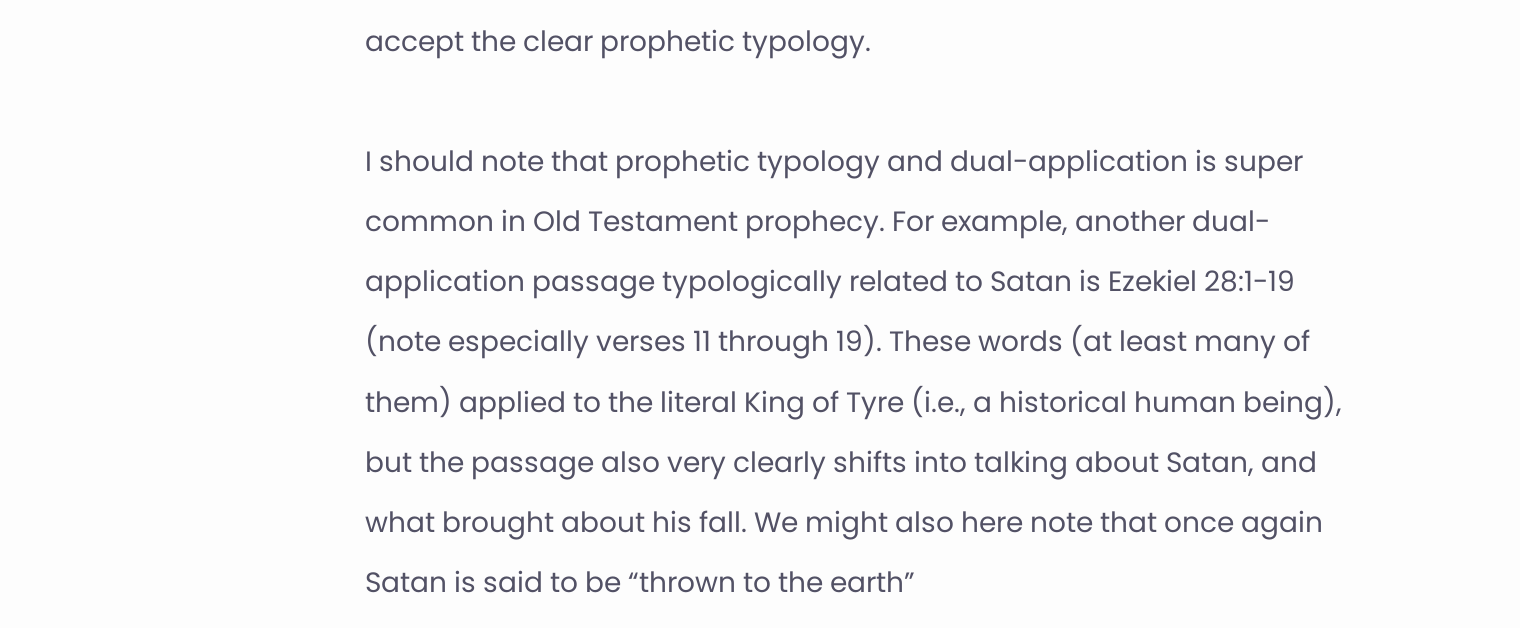accept the clear prophetic typology.

I should note that prophetic typology and dual-application is super common in Old Testament prophecy. For example, another dual-application passage typologically related to Satan is Ezekiel 28:1-19 (note especially verses 11 through 19). These words (at least many of them) applied to the literal King of Tyre (i.e., a historical human being), but the passage also very clearly shifts into talking about Satan, and what brought about his fall. We might also here note that once again Satan is said to be “thrown to the earth”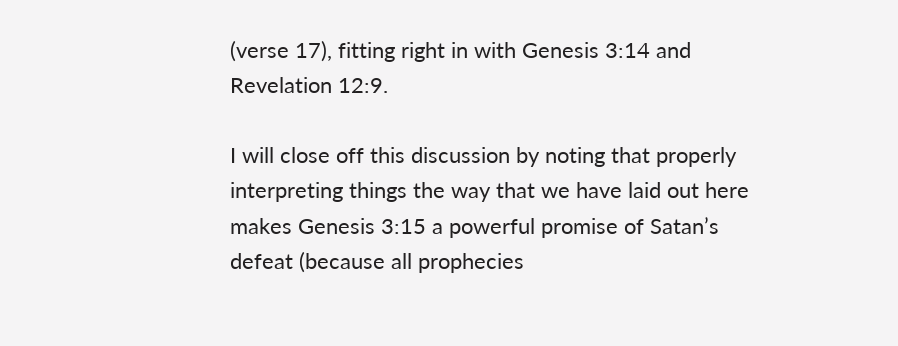(verse 17), fitting right in with Genesis 3:14 and Revelation 12:9.

I will close off this discussion by noting that properly interpreting things the way that we have laid out here makes Genesis 3:15 a powerful promise of Satan’s defeat (because all prophecies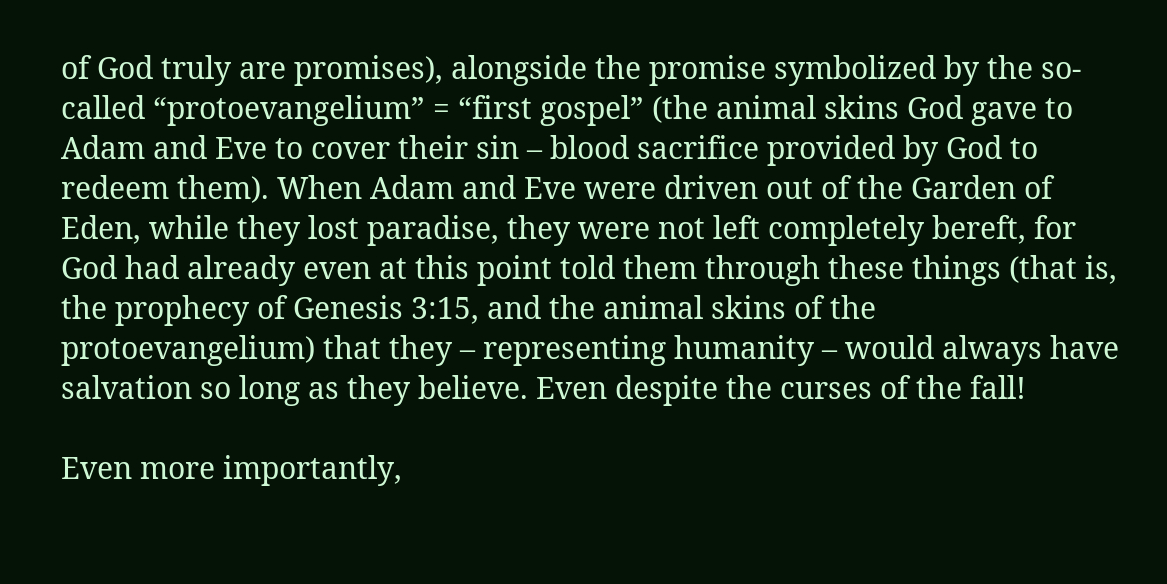of God truly are promises), alongside the promise symbolized by the so-called “protoevangelium” = “first gospel” (the animal skins God gave to Adam and Eve to cover their sin – blood sacrifice provided by God to redeem them). When Adam and Eve were driven out of the Garden of Eden, while they lost paradise, they were not left completely bereft, for God had already even at this point told them through these things (that is, the prophecy of Genesis 3:15, and the animal skins of the protoevangelium) that they – representing humanity – would always have salvation so long as they believe. Even despite the curses of the fall!

Even more importantly,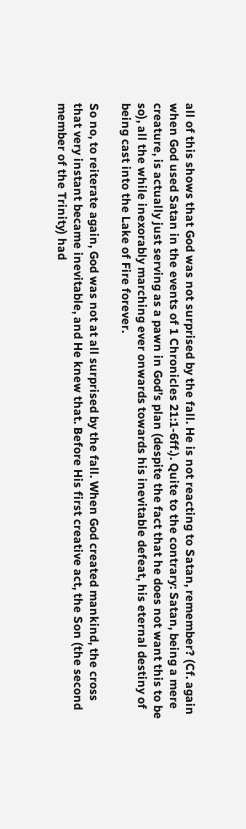all of this shows that God was not surprised by the fall. He is not reacting to Satan, remember? (Cf. again when God used Satan in the events of 1 Chronicles 21:1-6ff.). Quite to the contrary: Satan, being a mere creature, is actually just serving as a pawn in God’s plan (despite the fact that he does not want this to be so), all the while inexorably marching ever onwards towards his inevitable defeat, his eternal destiny of being cast into the Lake of Fire forever.

So no, to reiterate again, God was not at all surprised by the fall. When God created mankind, the cross that very instant became inevitable, and He knew that. Before His first creative act, the Son (the second member of the Trinity) had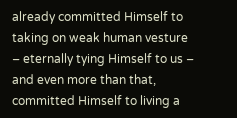already committed Himself to taking on weak human vesture – eternally tying Himself to us – and even more than that, committed Himself to living a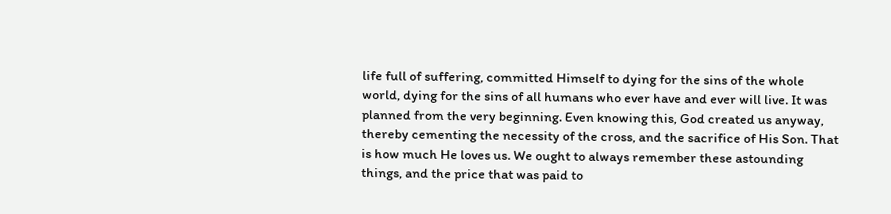life full of suffering, committed Himself to dying for the sins of the whole world, dying for the sins of all humans who ever have and ever will live. It was planned from the very beginning. Even knowing this, God created us anyway, thereby cementing the necessity of the cross, and the sacrifice of His Son. That is how much He loves us. We ought to always remember these astounding things, and the price that was paid to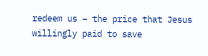redeem us – the price that Jesus willingly paid to save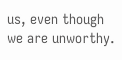us, even though we are unworthy.